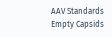AAV Standards Empty Capsids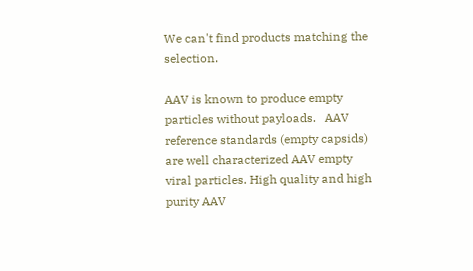We can't find products matching the selection.

AAV is known to produce empty particles without payloads.   AAV reference standards (empty capsids) are well characterized AAV empty viral particles. High quality and high purity AAV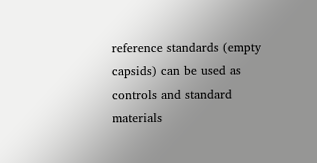reference standards (empty capsids) can be used as controls and standard materials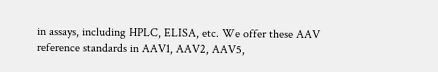in assays, including HPLC, ELISA, etc. We offer these AAV reference standards in AAV1, AAV2, AAV5,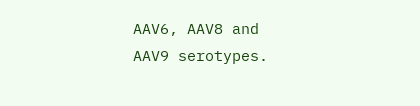AAV6, AAV8 and AAV9 serotypes.